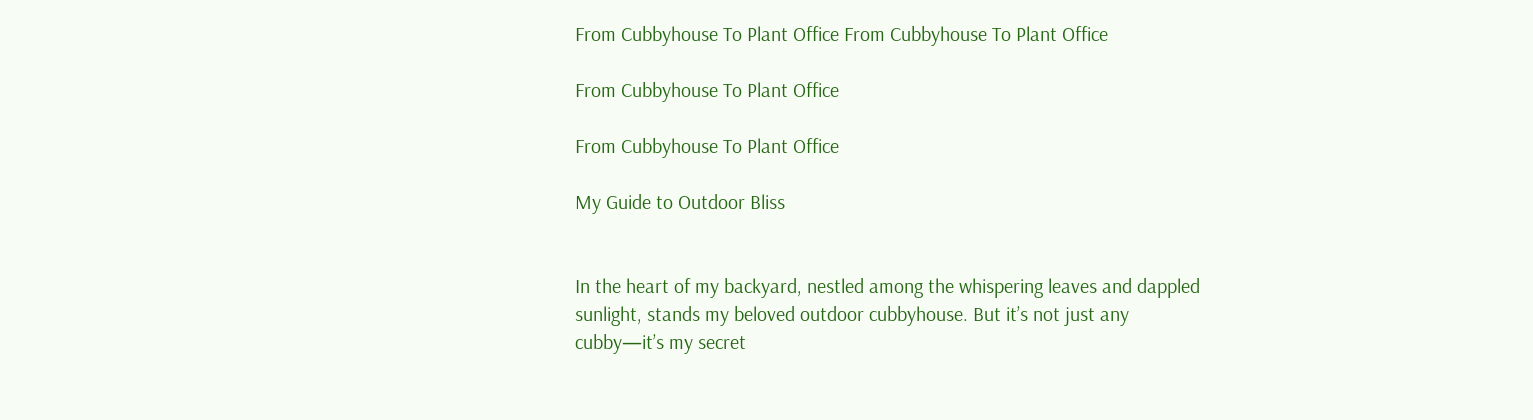From Cubbyhouse To Plant Office From Cubbyhouse To Plant Office

From Cubbyhouse To Plant Office

From Cubbyhouse To Plant Office

My Guide to Outdoor Bliss


In the heart of my backyard, nestled among the whispering leaves and dappled sunlight, stands my beloved outdoor cubbyhouse. But it’s not just any cubby—it’s my secret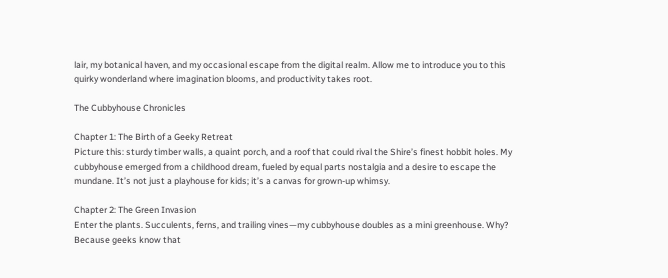lair, my botanical haven, and my occasional escape from the digital realm. Allow me to introduce you to this quirky wonderland where imagination blooms, and productivity takes root.

The Cubbyhouse Chronicles

Chapter 1: The Birth of a Geeky Retreat
Picture this: sturdy timber walls, a quaint porch, and a roof that could rival the Shire’s finest hobbit holes. My cubbyhouse emerged from a childhood dream, fueled by equal parts nostalgia and a desire to escape the mundane. It’s not just a playhouse for kids; it’s a canvas for grown-up whimsy.

Chapter 2: The Green Invasion
Enter the plants. Succulents, ferns, and trailing vines—my cubbyhouse doubles as a mini greenhouse. Why? Because geeks know that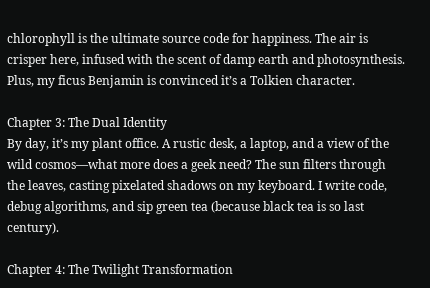chlorophyll is the ultimate source code for happiness. The air is crisper here, infused with the scent of damp earth and photosynthesis. Plus, my ficus Benjamin is convinced it’s a Tolkien character.

Chapter 3: The Dual Identity
By day, it’s my plant office. A rustic desk, a laptop, and a view of the wild cosmos—what more does a geek need? The sun filters through the leaves, casting pixelated shadows on my keyboard. I write code, debug algorithms, and sip green tea (because black tea is so last century).

Chapter 4: The Twilight Transformation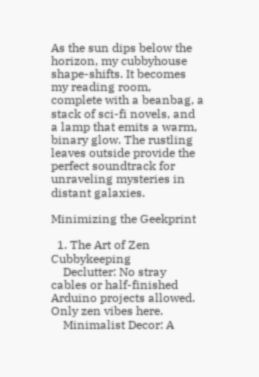As the sun dips below the horizon, my cubbyhouse shape-shifts. It becomes my reading room, complete with a beanbag, a stack of sci-fi novels, and a lamp that emits a warm, binary glow. The rustling leaves outside provide the perfect soundtrack for unraveling mysteries in distant galaxies.

Minimizing the Geekprint

  1. The Art of Zen Cubbykeeping
    Declutter: No stray cables or half-finished Arduino projects allowed. Only zen vibes here.
    Minimalist Decor: A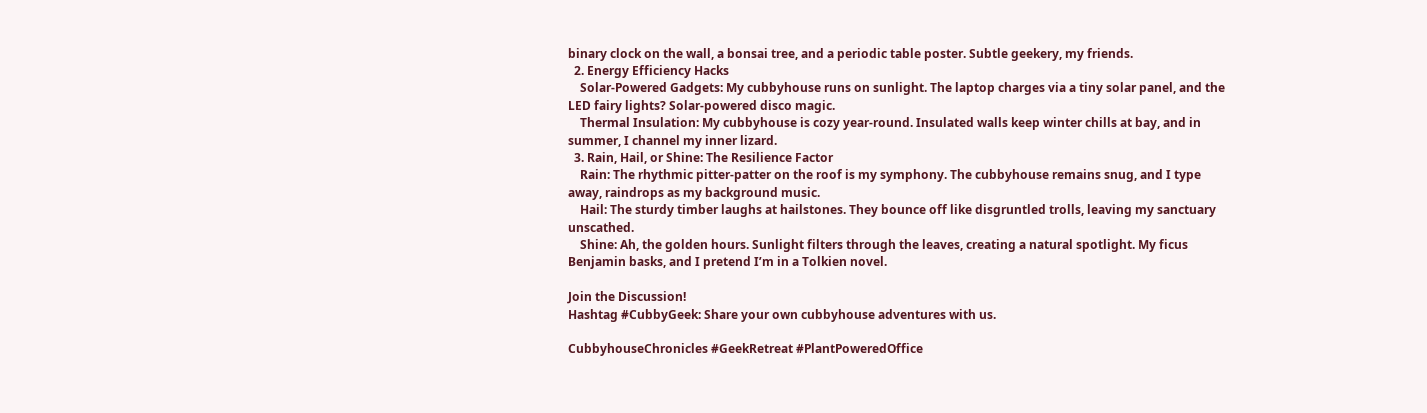binary clock on the wall, a bonsai tree, and a periodic table poster. Subtle geekery, my friends.
  2. Energy Efficiency Hacks
    Solar-Powered Gadgets: My cubbyhouse runs on sunlight. The laptop charges via a tiny solar panel, and the LED fairy lights? Solar-powered disco magic.
    Thermal Insulation: My cubbyhouse is cozy year-round. Insulated walls keep winter chills at bay, and in summer, I channel my inner lizard.
  3. Rain, Hail, or Shine: The Resilience Factor
    Rain: The rhythmic pitter-patter on the roof is my symphony. The cubbyhouse remains snug, and I type away, raindrops as my background music.
    Hail: The sturdy timber laughs at hailstones. They bounce off like disgruntled trolls, leaving my sanctuary unscathed.
    Shine: Ah, the golden hours. Sunlight filters through the leaves, creating a natural spotlight. My ficus Benjamin basks, and I pretend I’m in a Tolkien novel.

Join the Discussion!
Hashtag #CubbyGeek: Share your own cubbyhouse adventures with us.

CubbyhouseChronicles #GeekRetreat #PlantPoweredOffice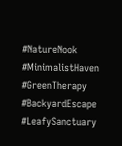#NatureNook #MinimalistHaven #GreenTherapy #BackyardEscape #LeafySanctuary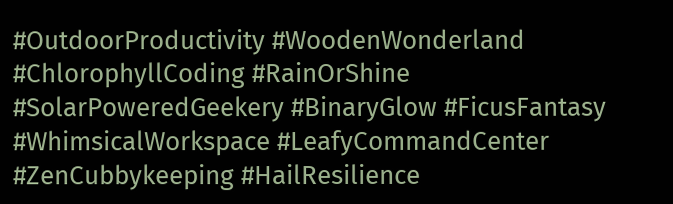#OutdoorProductivity #WoodenWonderland #ChlorophyllCoding #RainOrShine #SolarPoweredGeekery #BinaryGlow #FicusFantasy #WhimsicalWorkspace #LeafyCommandCenter #ZenCubbykeeping #HailResilience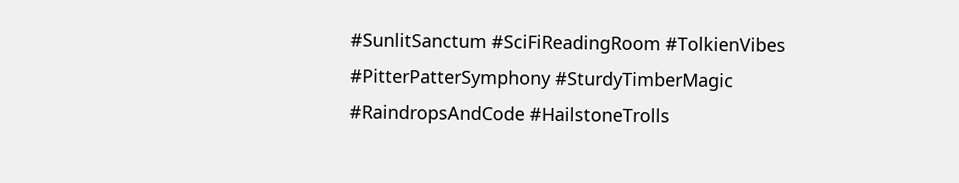#SunlitSanctum #SciFiReadingRoom #TolkienVibes #PitterPatterSymphony #SturdyTimberMagic #RaindropsAndCode #HailstoneTrolls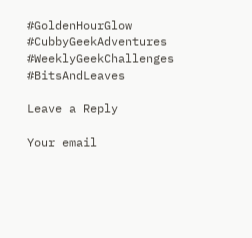#GoldenHourGlow #CubbyGeekAdventures #WeeklyGeekChallenges #BitsAndLeaves

Leave a Reply

Your email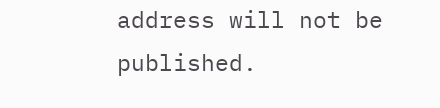address will not be published.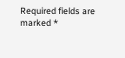Required fields are marked *